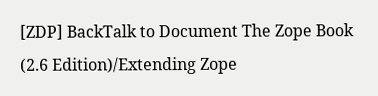[ZDP] BackTalk to Document The Zope Book (2.6 Edition)/Extending Zope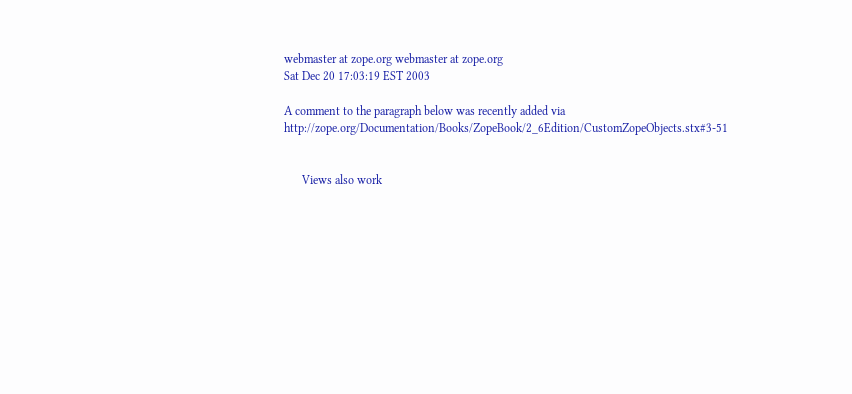webmaster at zope.org webmaster at zope.org
Sat Dec 20 17:03:19 EST 2003

A comment to the paragraph below was recently added via http://zope.org/Documentation/Books/ZopeBook/2_6Edition/CustomZopeObjects.stx#3-51


      Views also work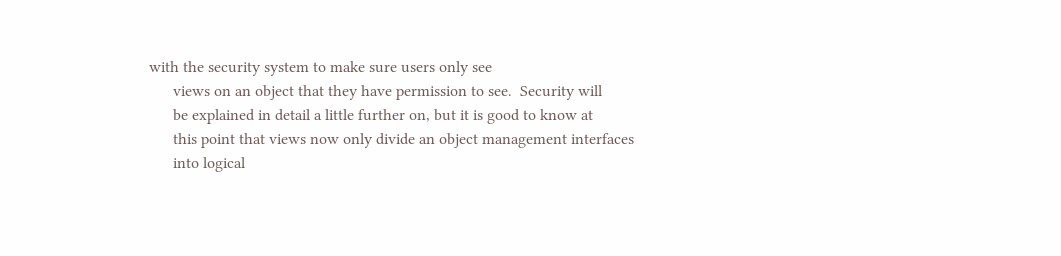with the security system to make sure users only see
      views on an object that they have permission to see.  Security will
      be explained in detail a little further on, but it is good to know at
      this point that views now only divide an object management interfaces
      into logical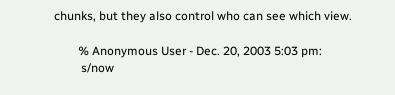chunks, but they also control who can see which view.

        % Anonymous User - Dec. 20, 2003 5:03 pm:
         s/now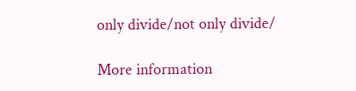only divide/not only divide/

More information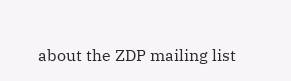about the ZDP mailing list